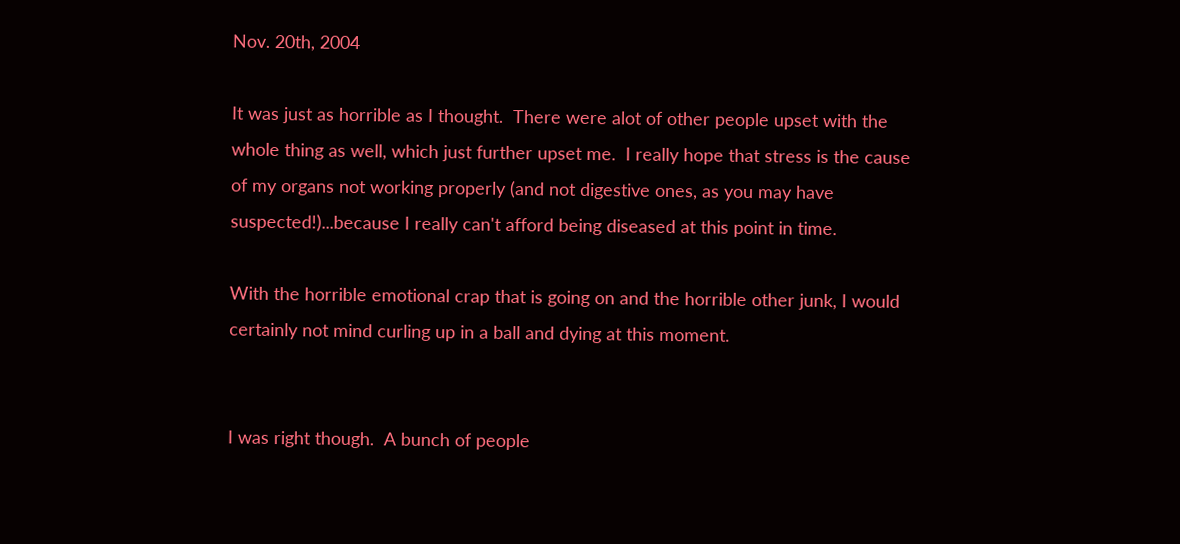Nov. 20th, 2004

It was just as horrible as I thought.  There were alot of other people upset with the whole thing as well, which just further upset me.  I really hope that stress is the cause of my organs not working properly (and not digestive ones, as you may have suspected!)...because I really can't afford being diseased at this point in time.

With the horrible emotional crap that is going on and the horrible other junk, I would certainly not mind curling up in a ball and dying at this moment.


I was right though.  A bunch of people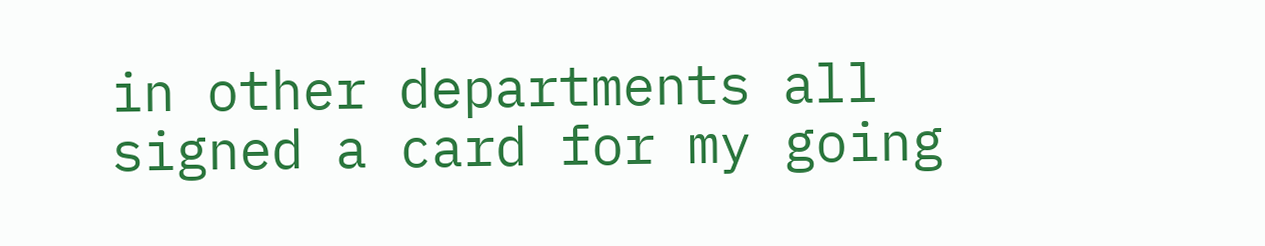in other departments all signed a card for my going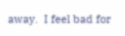away.  I feel bad for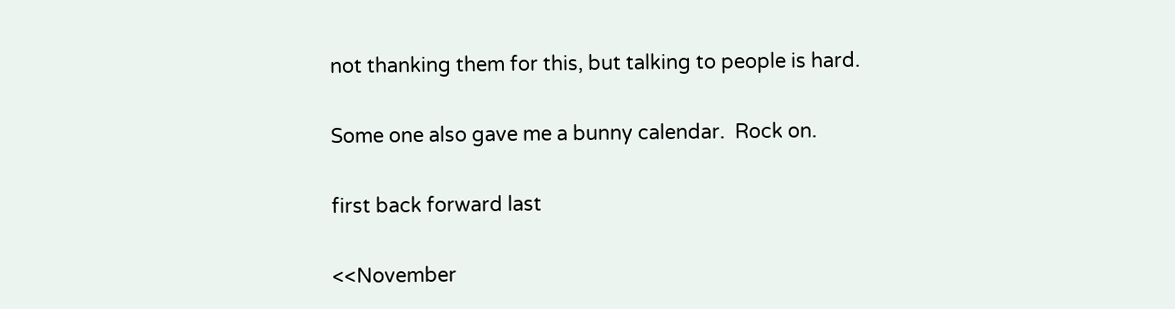not thanking them for this, but talking to people is hard.

Some one also gave me a bunny calendar.  Rock on.

first back forward last

<<November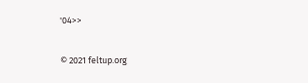'04>>

© 2021 feltup.org